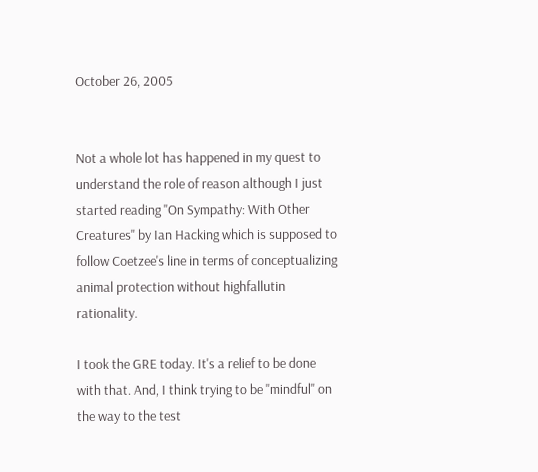October 26, 2005


Not a whole lot has happened in my quest to understand the role of reason although I just started reading "On Sympathy: With Other Creatures" by Ian Hacking which is supposed to follow Coetzee's line in terms of conceptualizing animal protection without highfallutin rationality.

I took the GRE today. It's a relief to be done with that. And, I think trying to be "mindful" on the way to the test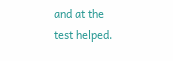and at the test helped.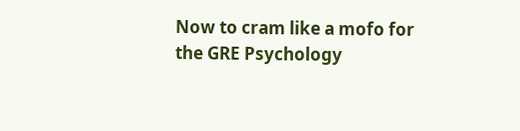Now to cram like a mofo for the GRE Psychology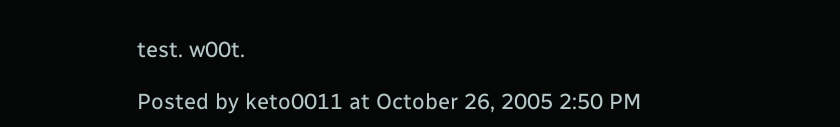test. w00t.

Posted by keto0011 at October 26, 2005 2:50 PM